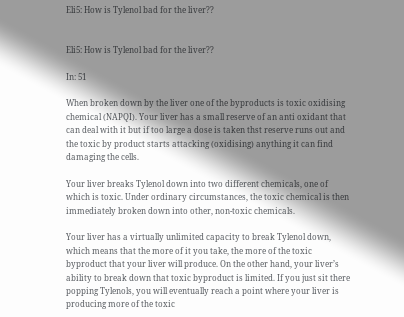Eli5: How is Tylenol bad for the liver??


Eli5: How is Tylenol bad for the liver??

In: 51

When broken down by the liver one of the byproducts is toxic oxidising chemical (NAPQI). Your liver has a small reserve of an anti oxidant that can deal with it but if too large a dose is taken thst reserve runs out and the toxic by product starts attacking (oxidising) anything it can find damaging the cells.

Your liver breaks Tylenol down into two different chemicals, one of which is toxic. Under ordinary circumstances, the toxic chemical is then immediately broken down into other, non-toxic chemicals.

Your liver has a virtually unlimited capacity to break Tylenol down, which means that the more of it you take, the more of the toxic byproduct that your liver will produce. On the other hand, your liver’s ability to break down that toxic byproduct is limited. If you just sit there popping Tylenols, you will eventually reach a point where your liver is producing more of the toxic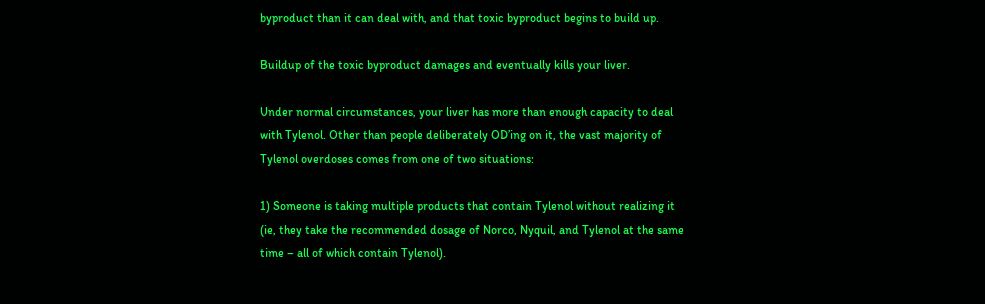byproduct than it can deal with, and that toxic byproduct begins to build up.

Buildup of the toxic byproduct damages and eventually kills your liver.

Under normal circumstances, your liver has more than enough capacity to deal with Tylenol. Other than people deliberately OD’ing on it, the vast majority of Tylenol overdoses comes from one of two situations:

1) Someone is taking multiple products that contain Tylenol without realizing it (ie, they take the recommended dosage of Norco, Nyquil, and Tylenol at the same time – all of which contain Tylenol).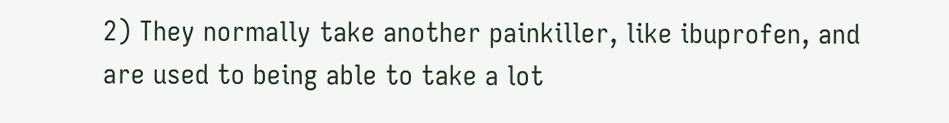2) They normally take another painkiller, like ibuprofen, and are used to being able to take a lot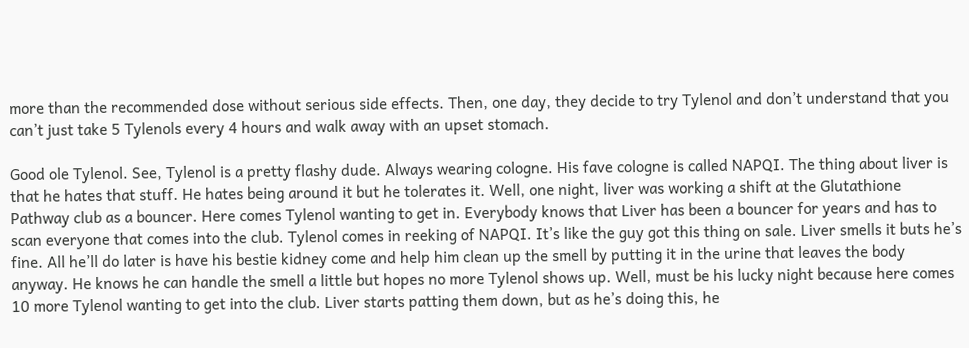more than the recommended dose without serious side effects. Then, one day, they decide to try Tylenol and don’t understand that you can’t just take 5 Tylenols every 4 hours and walk away with an upset stomach.

Good ole Tylenol. See, Tylenol is a pretty flashy dude. Always wearing cologne. His fave cologne is called NAPQI. The thing about liver is that he hates that stuff. He hates being around it but he tolerates it. Well, one night, liver was working a shift at the Glutathione Pathway club as a bouncer. Here comes Tylenol wanting to get in. Everybody knows that Liver has been a bouncer for years and has to scan everyone that comes into the club. Tylenol comes in reeking of NAPQI. It’s like the guy got this thing on sale. Liver smells it buts he’s fine. All he’ll do later is have his bestie kidney come and help him clean up the smell by putting it in the urine that leaves the body anyway. He knows he can handle the smell a little but hopes no more Tylenol shows up. Well, must be his lucky night because here comes 10 more Tylenol wanting to get into the club. Liver starts patting them down, but as he’s doing this, he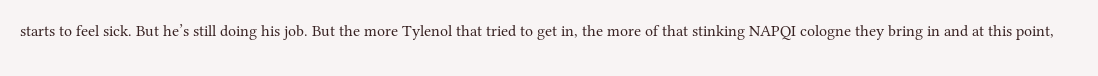starts to feel sick. But he’s still doing his job. But the more Tylenol that tried to get in, the more of that stinking NAPQI cologne they bring in and at this point,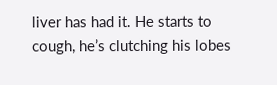liver has had it. He starts to cough, he’s clutching his lobes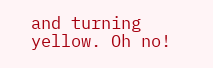and turning yellow. Oh no!